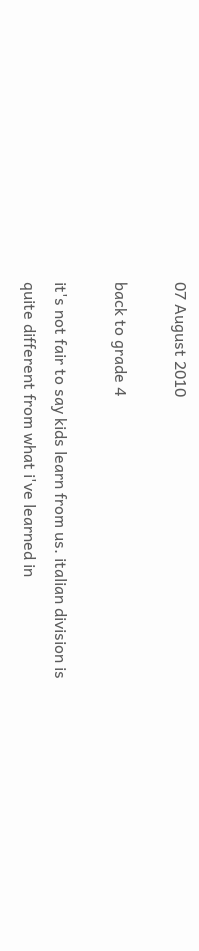07 August 2010

back to grade 4

it's not fair to say kids learn from us. italian division is quite different from what i've learned in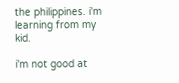the philippines. i'm learning from my kid.

i'm not good at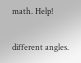math. Help!

different angles.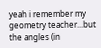yeah i remember my geometry teacher...but the angles (in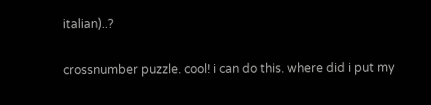italian)..?

crossnumber puzzle. cool! i can do this. where did i put my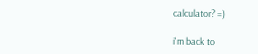calculator? =)

i'm back to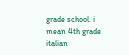grade school. i mean 4th grade italian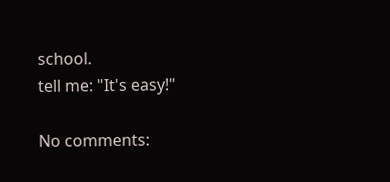school.
tell me: "It's easy!"

No comments: